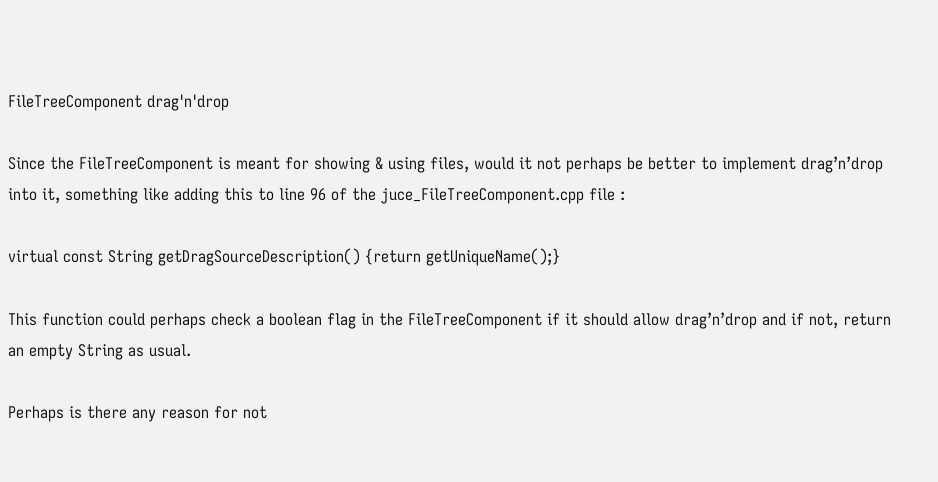FileTreeComponent drag'n'drop

Since the FileTreeComponent is meant for showing & using files, would it not perhaps be better to implement drag’n’drop into it, something like adding this to line 96 of the juce_FileTreeComponent.cpp file :

virtual const String getDragSourceDescription() {return getUniqueName();}

This function could perhaps check a boolean flag in the FileTreeComponent if it should allow drag’n’drop and if not, return an empty String as usual.

Perhaps is there any reason for not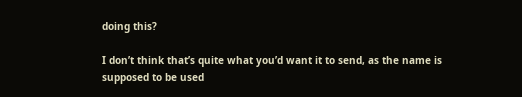doing this?

I don’t think that’s quite what you’d want it to send, as the name is supposed to be used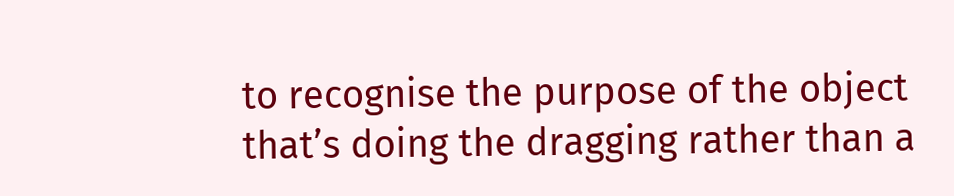to recognise the purpose of the object that’s doing the dragging rather than a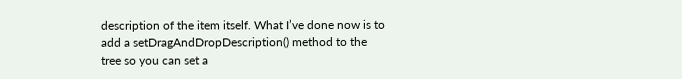description of the item itself. What I’ve done now is to add a setDragAndDropDescription() method to the tree so you can set a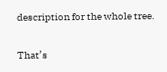description for the whole tree.

That’s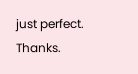just perfect. Thanks.